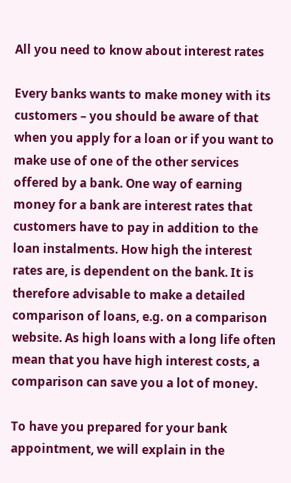All you need to know about interest rates

Every banks wants to make money with its customers – you should be aware of that when you apply for a loan or if you want to make use of one of the other services offered by a bank. One way of earning money for a bank are interest rates that customers have to pay in addition to the loan instalments. How high the interest rates are, is dependent on the bank. It is therefore advisable to make a detailed comparison of loans, e.g. on a comparison website. As high loans with a long life often mean that you have high interest costs, a comparison can save you a lot of money.

To have you prepared for your bank appointment, we will explain in the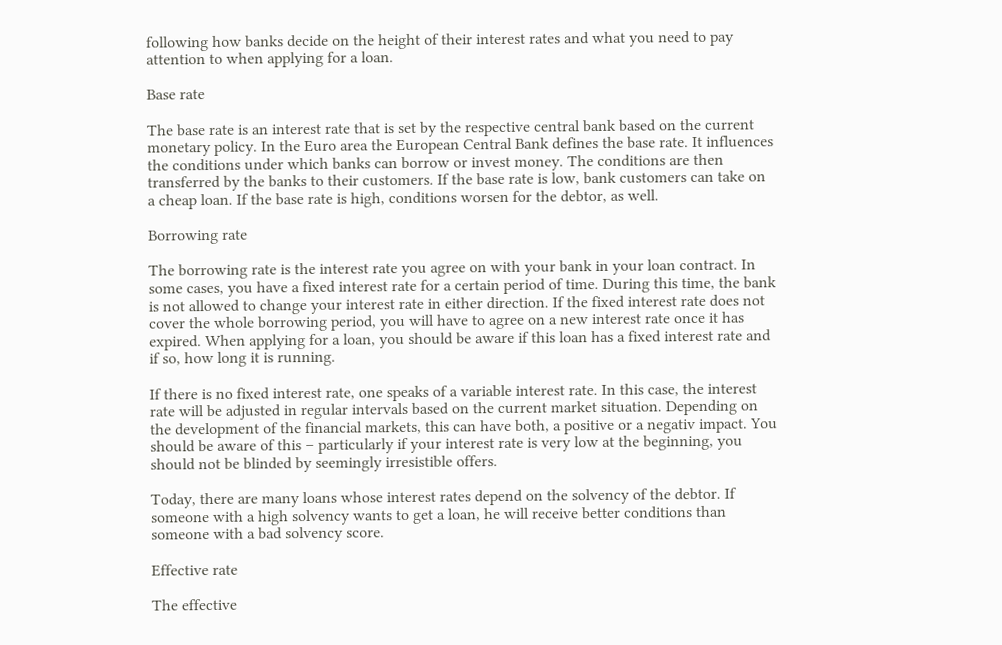following how banks decide on the height of their interest rates and what you need to pay attention to when applying for a loan.

Base rate

The base rate is an interest rate that is set by the respective central bank based on the current monetary policy. In the Euro area the European Central Bank defines the base rate. It influences the conditions under which banks can borrow or invest money. The conditions are then transferred by the banks to their customers. If the base rate is low, bank customers can take on a cheap loan. If the base rate is high, conditions worsen for the debtor, as well.

Borrowing rate

The borrowing rate is the interest rate you agree on with your bank in your loan contract. In some cases, you have a fixed interest rate for a certain period of time. During this time, the bank is not allowed to change your interest rate in either direction. If the fixed interest rate does not cover the whole borrowing period, you will have to agree on a new interest rate once it has expired. When applying for a loan, you should be aware if this loan has a fixed interest rate and if so, how long it is running.

If there is no fixed interest rate, one speaks of a variable interest rate. In this case, the interest rate will be adjusted in regular intervals based on the current market situation. Depending on the development of the financial markets, this can have both, a positive or a negativ impact. You should be aware of this – particularly if your interest rate is very low at the beginning, you should not be blinded by seemingly irresistible offers.

Today, there are many loans whose interest rates depend on the solvency of the debtor. If someone with a high solvency wants to get a loan, he will receive better conditions than someone with a bad solvency score.

Effective rate

The effective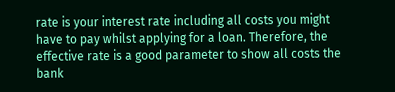rate is your interest rate including all costs you might have to pay whilst applying for a loan. Therefore, the effective rate is a good parameter to show all costs the bank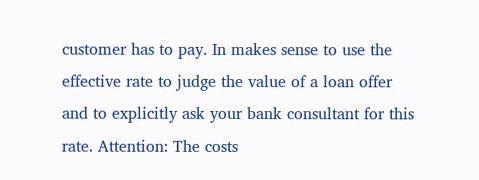customer has to pay. In makes sense to use the effective rate to judge the value of a loan offer and to explicitly ask your bank consultant for this rate. Attention: The costs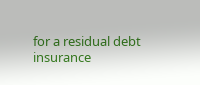for a residual debt insurance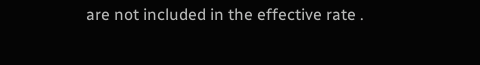are not included in the effective rate .